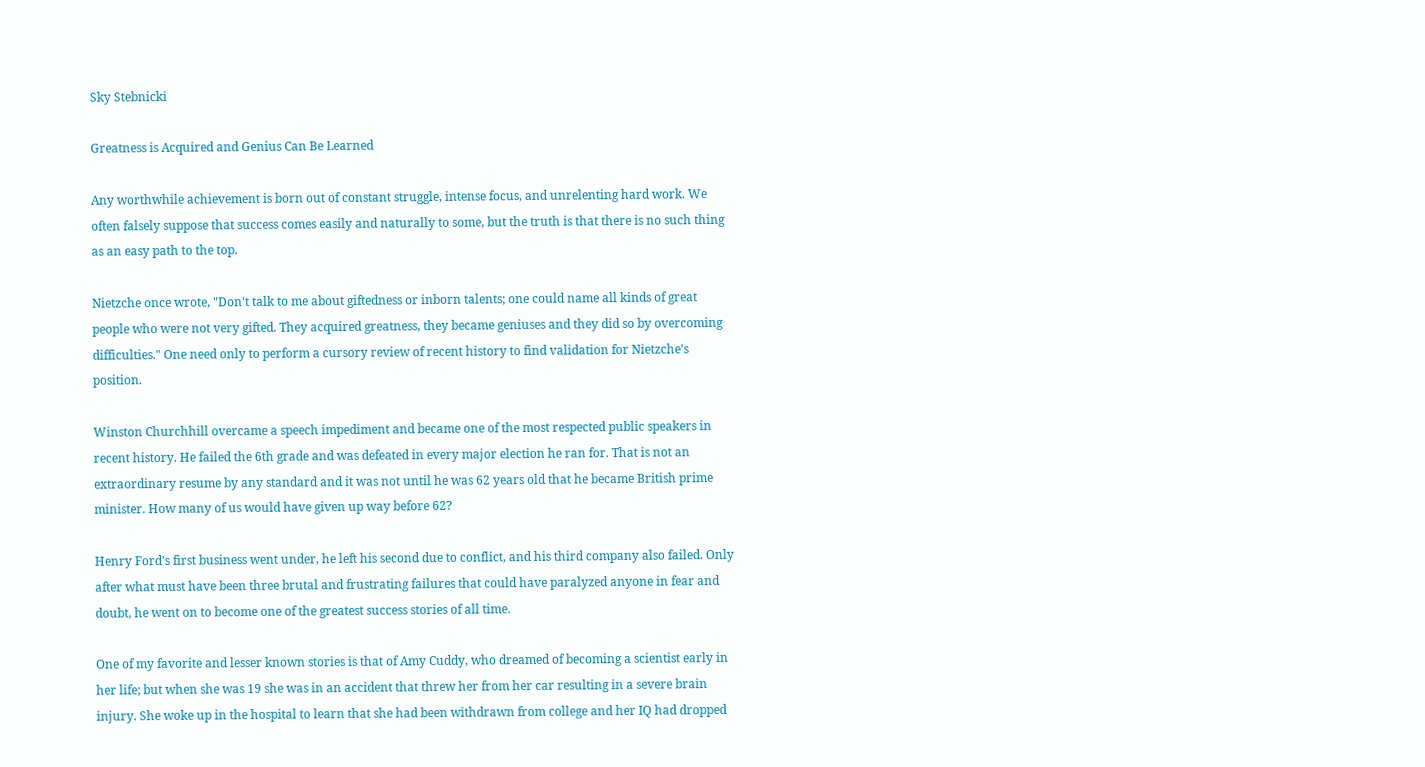Sky Stebnicki

Greatness is Acquired and Genius Can Be Learned

Any worthwhile achievement is born out of constant struggle, intense focus, and unrelenting hard work. We often falsely suppose that success comes easily and naturally to some, but the truth is that there is no such thing as an easy path to the top.

Nietzche once wrote, "Don't talk to me about giftedness or inborn talents; one could name all kinds of great people who were not very gifted. They acquired greatness, they became geniuses and they did so by overcoming difficulties." One need only to perform a cursory review of recent history to find validation for Nietzche's position.

Winston Churchhill overcame a speech impediment and became one of the most respected public speakers in recent history. He failed the 6th grade and was defeated in every major election he ran for. That is not an extraordinary resume by any standard and it was not until he was 62 years old that he became British prime minister. How many of us would have given up way before 62?

Henry Ford's first business went under, he left his second due to conflict, and his third company also failed. Only after what must have been three brutal and frustrating failures that could have paralyzed anyone in fear and doubt, he went on to become one of the greatest success stories of all time.

One of my favorite and lesser known stories is that of Amy Cuddy, who dreamed of becoming a scientist early in her life; but when she was 19 she was in an accident that threw her from her car resulting in a severe brain injury. She woke up in the hospital to learn that she had been withdrawn from college and her IQ had dropped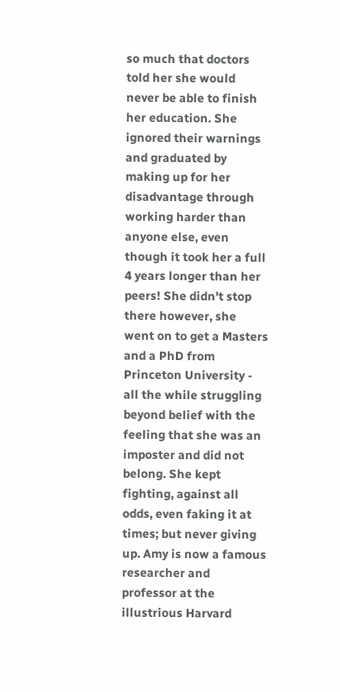so much that doctors told her she would never be able to finish her education. She ignored their warnings and graduated by making up for her disadvantage through working harder than anyone else, even though it took her a full 4 years longer than her peers! She didn't stop there however, she went on to get a Masters and a PhD from Princeton University - all the while struggling beyond belief with the feeling that she was an imposter and did not belong. She kept fighting, against all odds, even faking it at times; but never giving up. Amy is now a famous researcher and professor at the illustrious Harvard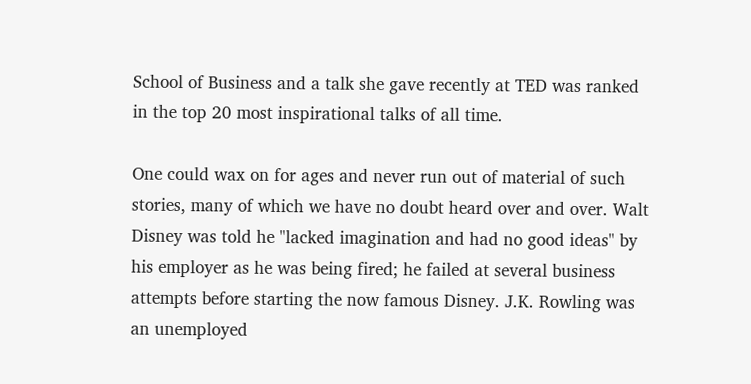School of Business and a talk she gave recently at TED was ranked in the top 20 most inspirational talks of all time.

One could wax on for ages and never run out of material of such stories, many of which we have no doubt heard over and over. Walt Disney was told he "lacked imagination and had no good ideas" by his employer as he was being fired; he failed at several business attempts before starting the now famous Disney. J.K. Rowling was an unemployed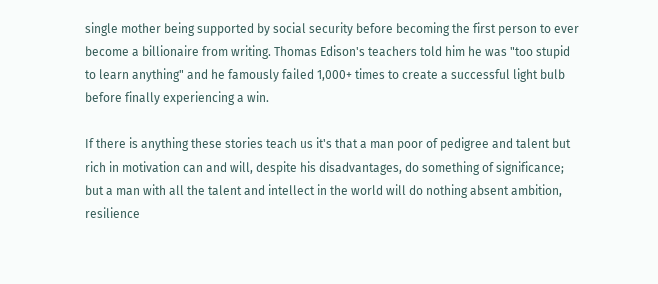single mother being supported by social security before becoming the first person to ever become a billionaire from writing. Thomas Edison's teachers told him he was "too stupid to learn anything" and he famously failed 1,000+ times to create a successful light bulb before finally experiencing a win.

If there is anything these stories teach us it's that a man poor of pedigree and talent but rich in motivation can and will, despite his disadvantages, do something of significance; but a man with all the talent and intellect in the world will do nothing absent ambition, resilience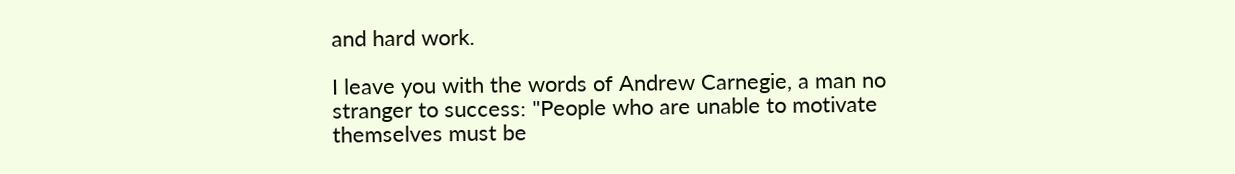and hard work.

I leave you with the words of Andrew Carnegie, a man no stranger to success: "People who are unable to motivate themselves must be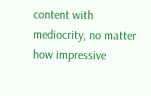content with mediocrity, no matter how impressive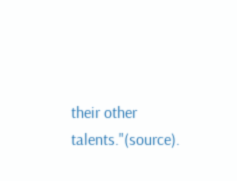their other talents."(source).